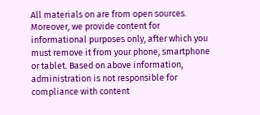All materials on are from open sources. Moreover, we provide content for informational purposes only, after which you must remove it from your phone, smartphone or tablet. Based on above information, administration is not responsible for compliance with content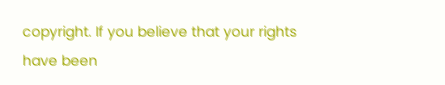copyright. If you believe that your rights have been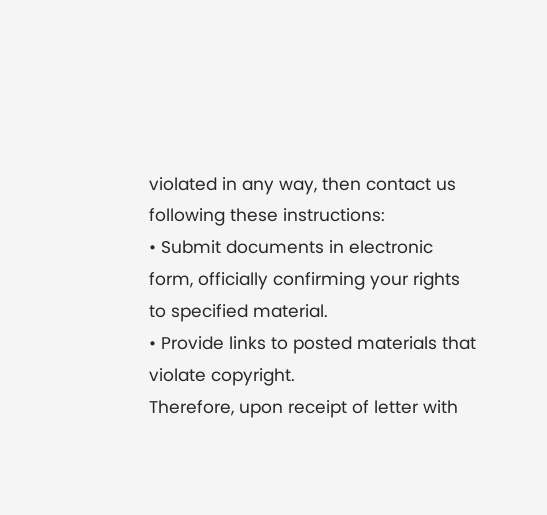violated in any way, then contact us following these instructions:
• Submit documents in electronic form, officially confirming your rights to specified material.
• Provide links to posted materials that violate copyright.
Therefore, upon receipt of letter with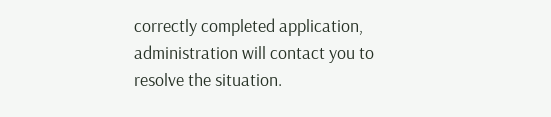correctly completed application, administration will contact you to resolve the situation.